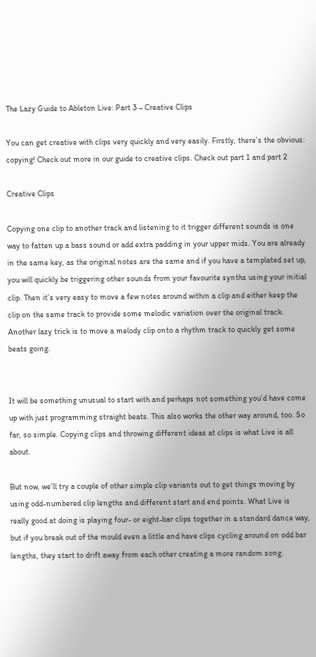The Lazy Guide to Ableton Live: Part 3 – Creative Clips

You can get creative with clips very quickly and very easily. Firstly, there’s the obvious: copying! Check out more in our guide to creative clips. Check out part 1 and part 2

Creative Clips

Copying one clip to another track and listening to it trigger different sounds is one way to fatten up a bass sound or add extra padding in your upper mids. You are already in the same key, as the original notes are the same and if you have a templated set up, you will quickly be triggering other sounds from your favourite synths using your initial clip. Then it’s very easy to move a few notes around within a clip and either keep the clip on the same track to provide some melodic variation over the original track. Another lazy trick is to move a melody clip onto a rhythm track to quickly get some beats going.


It will be something unusual to start with and perhaps not something you’d have come up with just programming straight beats. This also works the other way around, too. So far, so simple. Copying clips and throwing different ideas at clips is what Live is all about.

But now, we’ll try a couple of other simple clip variants out to get things moving by using odd-numbered clip lengths and different start and end points. What Live is really good at doing is playing four- or eight-bar clips together in a standard dance way, but if you break out of the mould even a little and have clips cycling around on odd bar lengths, they start to drift away from each other creating a more random song.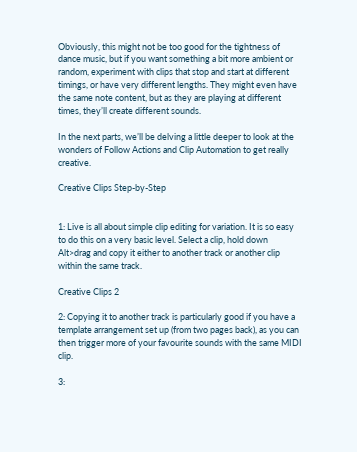Obviously, this might not be too good for the tightness of dance music, but if you want something a bit more ambient or random, experiment with clips that stop and start at different timings, or have very different lengths. They might even have the same note content, but as they are playing at different times, they’ll create different sounds.

In the next parts, we’ll be delving a little deeper to look at the wonders of Follow Actions and Clip Automation to get really creative.

Creative Clips Step-by-Step


1: Live is all about simple clip editing for variation. It is so easy to do this on a very basic level. Select a clip, hold down Alt>drag and copy it either to another track or another clip within the same track.

Creative Clips 2

2: Copying it to another track is particularly good if you have a template arrangement set up (from two pages back), as you can then trigger more of your favourite sounds with the same MIDI clip.

3: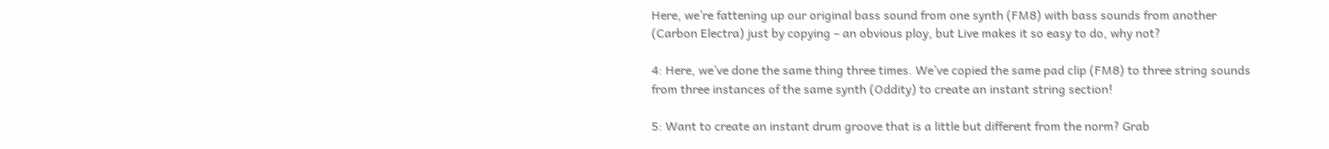Here, we’re fattening up our original bass sound from one synth (FM8) with bass sounds from another (Carbon Electra) just by copying – an obvious ploy, but Live makes it so easy to do, why not?

4: Here, we’ve done the same thing three times. We’ve copied the same pad clip (FM8) to three string sounds from three instances of the same synth (Oddity) to create an instant string section!

5: Want to create an instant drum groove that is a little but different from the norm? Grab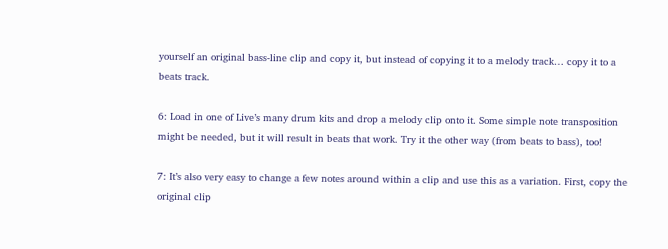yourself an original bass-line clip and copy it, but instead of copying it to a melody track… copy it to a beats track.

6: Load in one of Live’s many drum kits and drop a melody clip onto it. Some simple note transposition might be needed, but it will result in beats that work. Try it the other way (from beats to bass), too!

7: It’s also very easy to change a few notes around within a clip and use this as a variation. First, copy the original clip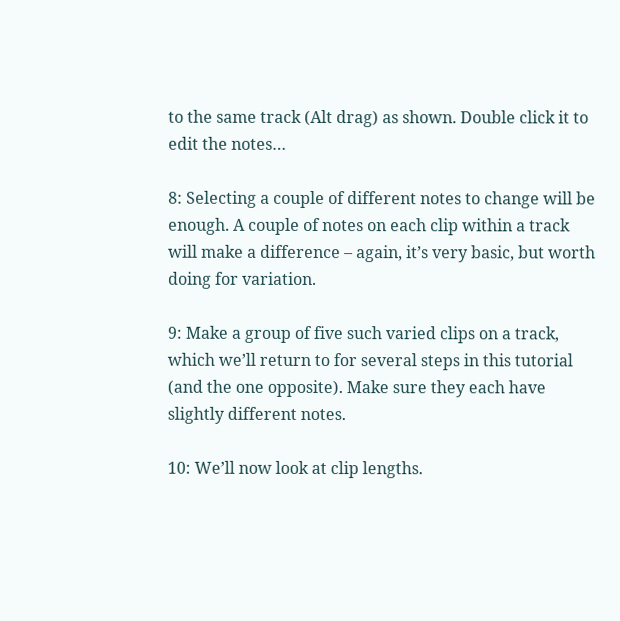to the same track (Alt drag) as shown. Double click it to edit the notes…

8: Selecting a couple of different notes to change will be enough. A couple of notes on each clip within a track will make a difference – again, it’s very basic, but worth doing for variation.

9: Make a group of five such varied clips on a track, which we’ll return to for several steps in this tutorial (and the one opposite). Make sure they each have slightly different notes.

10: We’ll now look at clip lengths.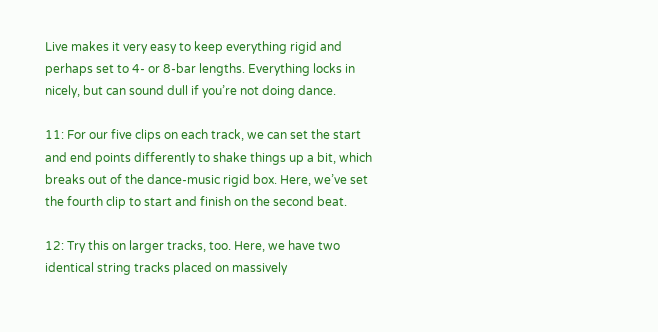Live makes it very easy to keep everything rigid and perhaps set to 4- or 8-bar lengths. Everything locks in nicely, but can sound dull if you’re not doing dance.

11: For our five clips on each track, we can set the start and end points differently to shake things up a bit, which breaks out of the dance-music rigid box. Here, we’ve set the fourth clip to start and finish on the second beat.

12: Try this on larger tracks, too. Here, we have two identical string tracks placed on massively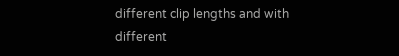different clip lengths and with different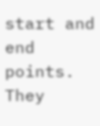start and end points. They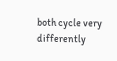both cycle very differently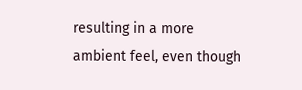resulting in a more ambient feel, even though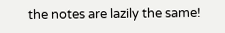the notes are lazily the same!